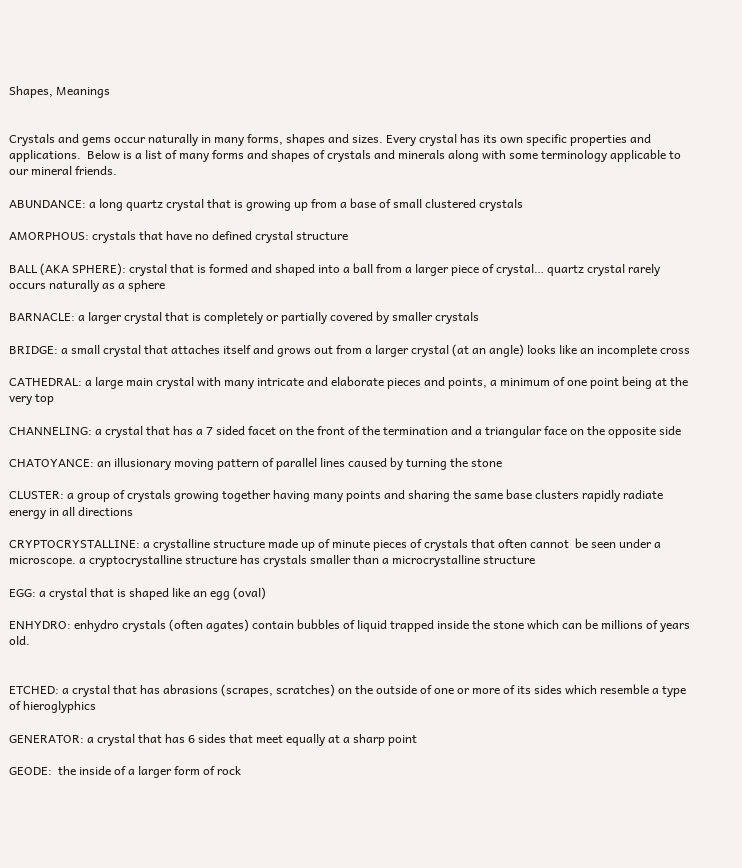Shapes, Meanings


Crystals and gems occur naturally in many forms, shapes and sizes. Every crystal has its own specific properties and applications.  Below is a list of many forms and shapes of crystals and minerals along with some terminology applicable to our mineral friends.

ABUNDANCE: a long quartz crystal that is growing up from a base of small clustered crystals

AMORPHOUS: crystals that have no defined crystal structure

BALL (AKA SPHERE): crystal that is formed and shaped into a ball from a larger piece of crystal… quartz crystal rarely occurs naturally as a sphere

BARNACLE: a larger crystal that is completely or partially covered by smaller crystals

BRIDGE: a small crystal that attaches itself and grows out from a larger crystal (at an angle) looks like an incomplete cross

CATHEDRAL: a large main crystal with many intricate and elaborate pieces and points, a minimum of one point being at the very top

CHANNELING: a crystal that has a 7 sided facet on the front of the termination and a triangular face on the opposite side

CHATOYANCE: an illusionary moving pattern of parallel lines caused by turning the stone

CLUSTER: a group of crystals growing together having many points and sharing the same base clusters rapidly radiate energy in all directions

CRYPTOCRYSTALLINE: a crystalline structure made up of minute pieces of crystals that often cannot  be seen under a microscope. a cryptocrystalline structure has crystals smaller than a microcrystalline structure

EGG: a crystal that is shaped like an egg (oval)

ENHYDRO: enhydro crystals (often agates) contain bubbles of liquid trapped inside the stone which can be millions of years old.


ETCHED: a crystal that has abrasions (scrapes, scratches) on the outside of one or more of its sides which resemble a type of hieroglyphics

GENERATOR: a crystal that has 6 sides that meet equally at a sharp point

GEODE:  the inside of a larger form of rock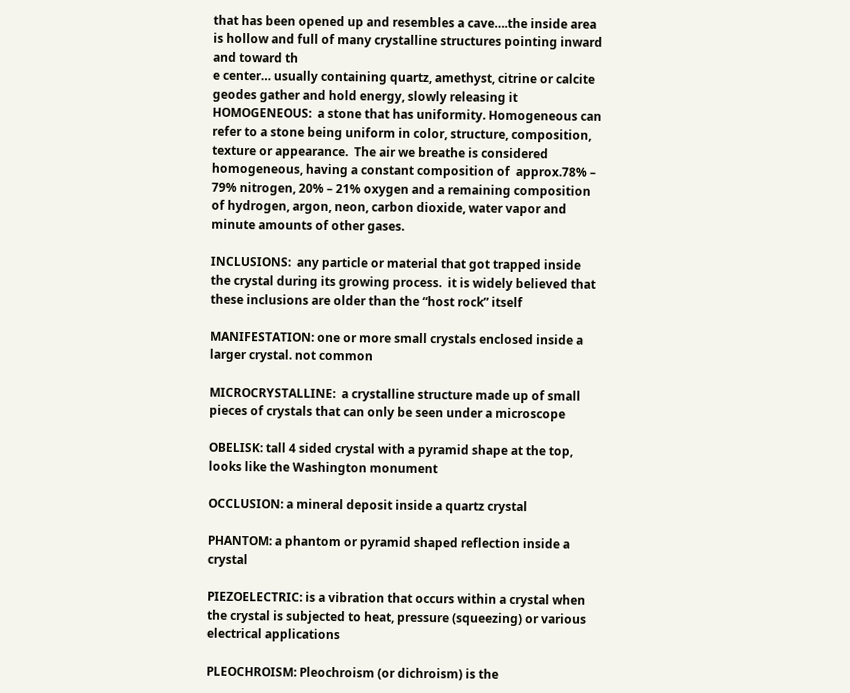that has been opened up and resembles a cave….the inside area is hollow and full of many crystalline structures pointing inward and toward th
e center… usually containing quartz, amethyst, citrine or calcite geodes gather and hold energy, slowly releasing it
HOMOGENEOUS:  a stone that has uniformity. Homogeneous can refer to a stone being uniform in color, structure, composition, texture or appearance.  The air we breathe is considered homogeneous, having a constant composition of  approx.78% – 79% nitrogen, 20% – 21% oxygen and a remaining composition of hydrogen, argon, neon, carbon dioxide, water vapor and minute amounts of other gases.

INCLUSIONS:  any particle or material that got trapped inside the crystal during its growing process.  it is widely believed that these inclusions are older than the “host rock” itself

MANIFESTATION: one or more small crystals enclosed inside a larger crystal. not common

MICROCRYSTALLINE:  a crystalline structure made up of small pieces of crystals that can only be seen under a microscope

OBELISK: tall 4 sided crystal with a pyramid shape at the top, looks like the Washington monument

OCCLUSION: a mineral deposit inside a quartz crystal

PHANTOM: a phantom or pyramid shaped reflection inside a crystal

PIEZOELECTRIC: is a vibration that occurs within a crystal when the crystal is subjected to heat, pressure (squeezing) or various electrical applications

PLEOCHROISM: Pleochroism (or dichroism) is the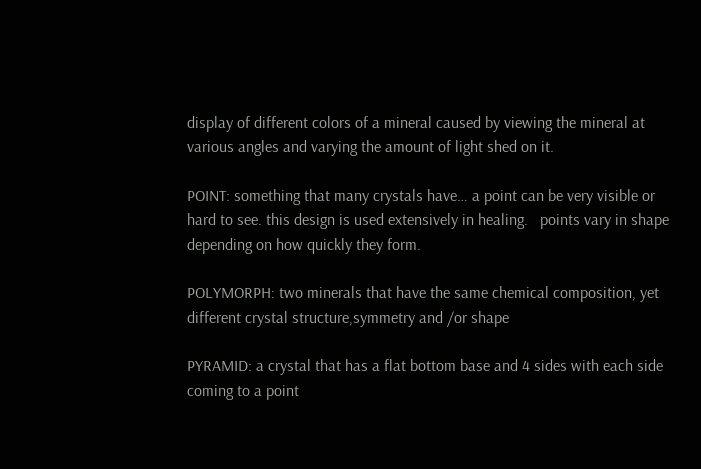display of different colors of a mineral caused by viewing the mineral at various angles and varying the amount of light shed on it.

POINT: something that many crystals have… a point can be very visible or hard to see. this design is used extensively in healing.   points vary in shape depending on how quickly they form.

POLYMORPH: two minerals that have the same chemical composition, yet different crystal structure,symmetry and /or shape

PYRAMID: a crystal that has a flat bottom base and 4 sides with each side coming to a point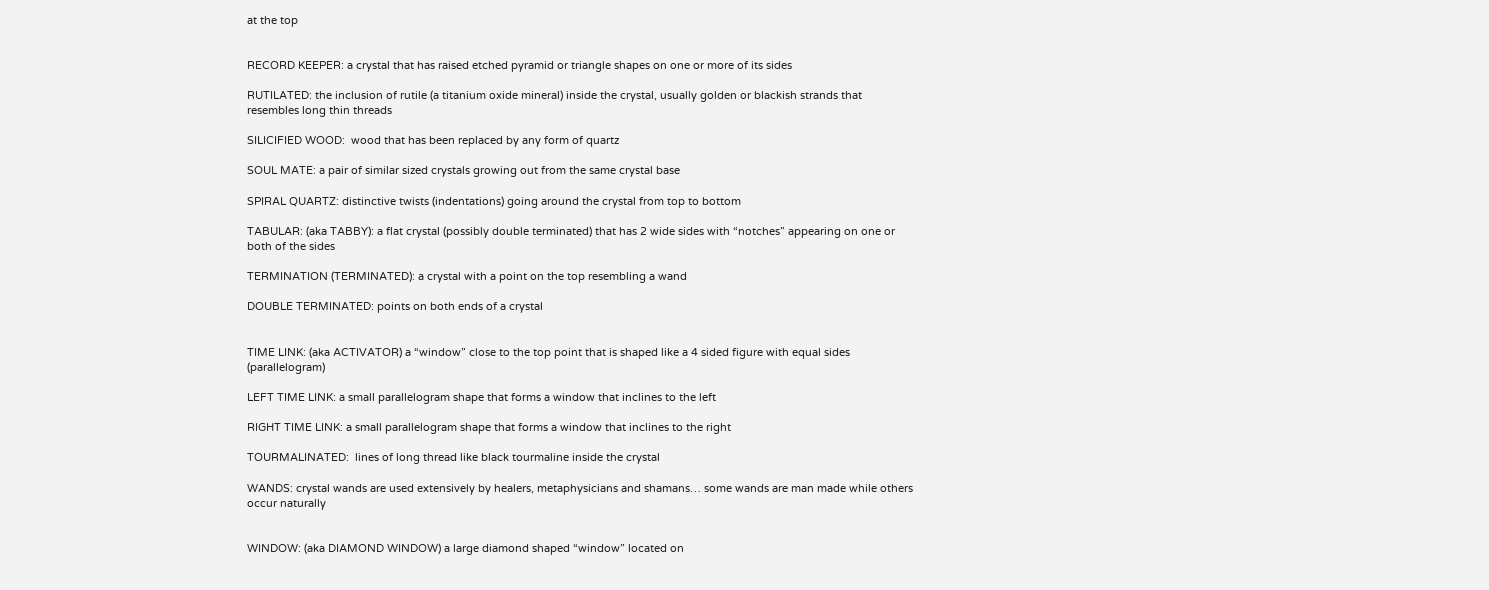at the top


RECORD KEEPER: a crystal that has raised etched pyramid or triangle shapes on one or more of its sides

RUTILATED: the inclusion of rutile (a titanium oxide mineral) inside the crystal, usually golden or blackish strands that resembles long thin threads

SILICIFIED WOOD:  wood that has been replaced by any form of quartz

SOUL MATE: a pair of similar sized crystals growing out from the same crystal base

SPIRAL QUARTZ: distinctive twists (indentations) going around the crystal from top to bottom

TABULAR: (aka TABBY): a flat crystal (possibly double terminated) that has 2 wide sides with “notches” appearing on one or both of the sides

TERMINATION (TERMINATED): a crystal with a point on the top resembling a wand

DOUBLE TERMINATED: points on both ends of a crystal


TIME LINK: (aka ACTIVATOR) a “window” close to the top point that is shaped like a 4 sided figure with equal sides (parallelogram)

LEFT TIME LINK: a small parallelogram shape that forms a window that inclines to the left

RIGHT TIME LINK: a small parallelogram shape that forms a window that inclines to the right

TOURMALINATED:  lines of long thread like black tourmaline inside the crystal

WANDS: crystal wands are used extensively by healers, metaphysicians and shamans… some wands are man made while others occur naturally


WINDOW: (aka DIAMOND WINDOW) a large diamond shaped “window” located on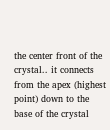the center front of the crystal.. it connects from the apex (highest point) down to the base of the crystal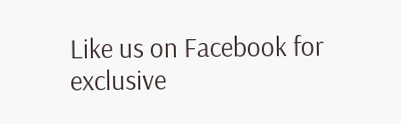Like us on Facebook for exclusive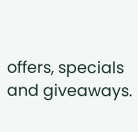offers, specials and giveaways.